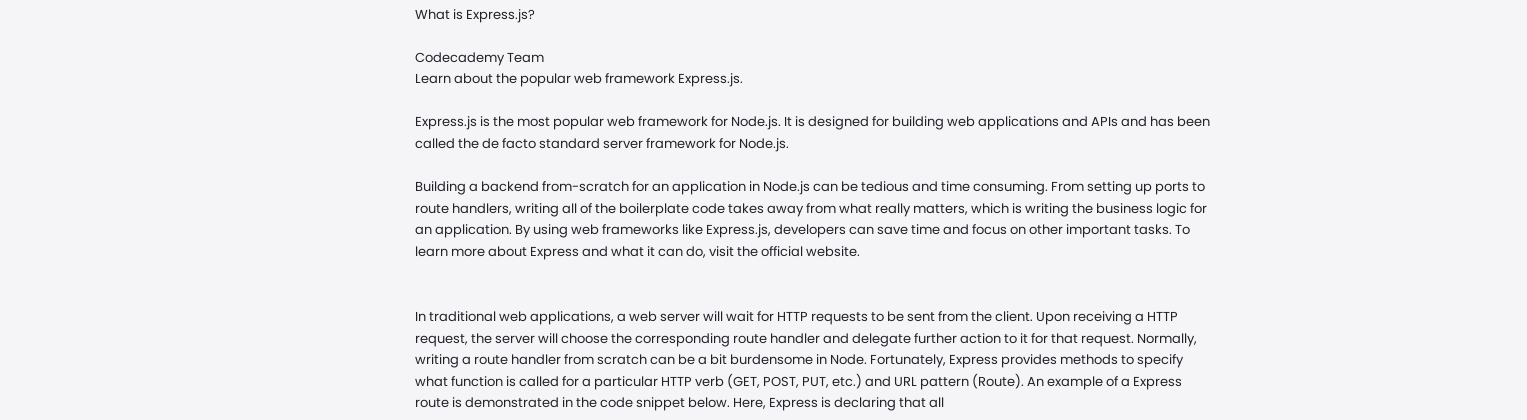What is Express.js?

Codecademy Team
Learn about the popular web framework Express.js.

Express.js is the most popular web framework for Node.js. It is designed for building web applications and APIs and has been called the de facto standard server framework for Node.js.

Building a backend from-scratch for an application in Node.js can be tedious and time consuming. From setting up ports to route handlers, writing all of the boilerplate code takes away from what really matters, which is writing the business logic for an application. By using web frameworks like Express.js, developers can save time and focus on other important tasks. To learn more about Express and what it can do, visit the official website.


In traditional web applications, a web server will wait for HTTP requests to be sent from the client. Upon receiving a HTTP request, the server will choose the corresponding route handler and delegate further action to it for that request. Normally, writing a route handler from scratch can be a bit burdensome in Node. Fortunately, Express provides methods to specify what function is called for a particular HTTP verb (GET, POST, PUT, etc.) and URL pattern (Route). An example of a Express route is demonstrated in the code snippet below. Here, Express is declaring that all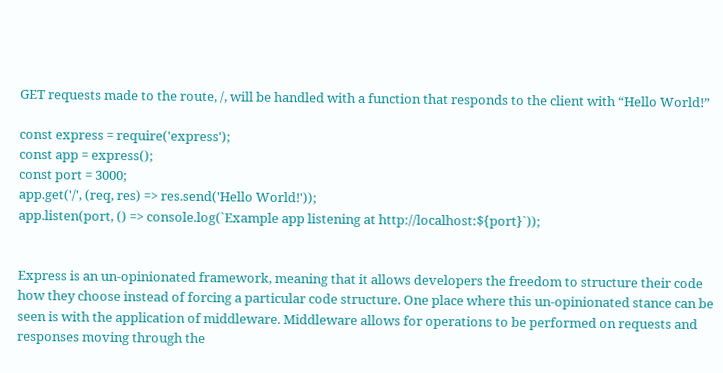GET requests made to the route, /, will be handled with a function that responds to the client with “Hello World!”

const express = require('express');
const app = express();
const port = 3000;
app.get('/', (req, res) => res.send('Hello World!'));
app.listen(port, () => console.log(`Example app listening at http://localhost:${port}`));


Express is an un-opinionated framework, meaning that it allows developers the freedom to structure their code how they choose instead of forcing a particular code structure. One place where this un-opinionated stance can be seen is with the application of middleware. Middleware allows for operations to be performed on requests and responses moving through the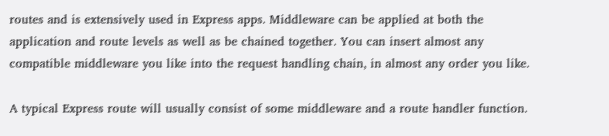routes and is extensively used in Express apps. Middleware can be applied at both the application and route levels as well as be chained together. You can insert almost any compatible middleware you like into the request handling chain, in almost any order you like.

A typical Express route will usually consist of some middleware and a route handler function.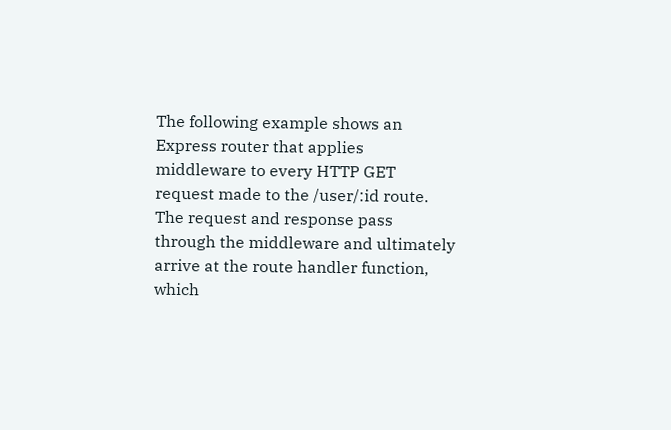The following example shows an Express router that applies middleware to every HTTP GET request made to the /user/:id route. The request and response pass through the middleware and ultimately arrive at the route handler function, which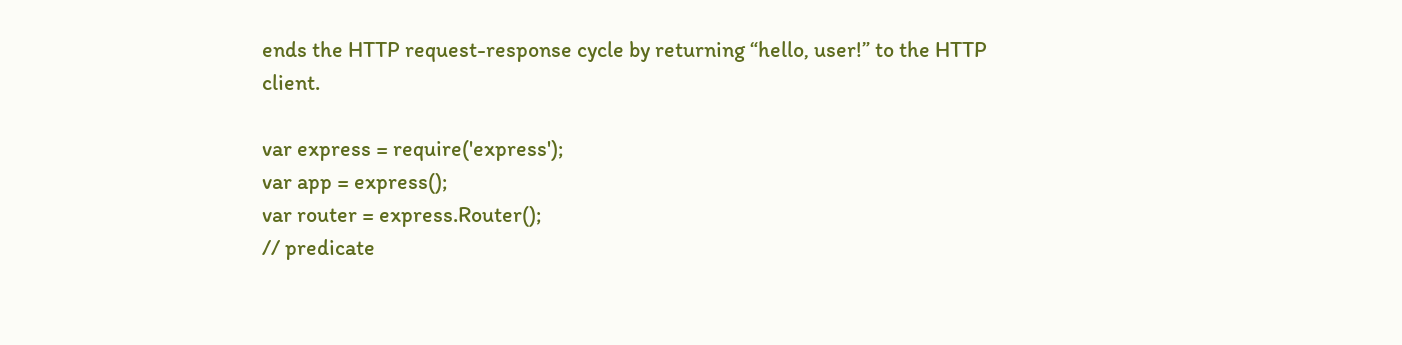ends the HTTP request-response cycle by returning “hello, user!” to the HTTP client.

var express = require('express');
var app = express();
var router = express.Router();
// predicate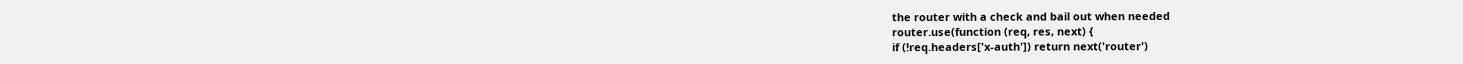the router with a check and bail out when needed
router.use(function (req, res, next) {
if (!req.headers['x-auth']) return next('router')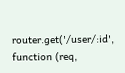router.get('/user/:id', function (req,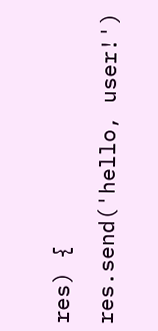res) {
res.send('hello, user!')